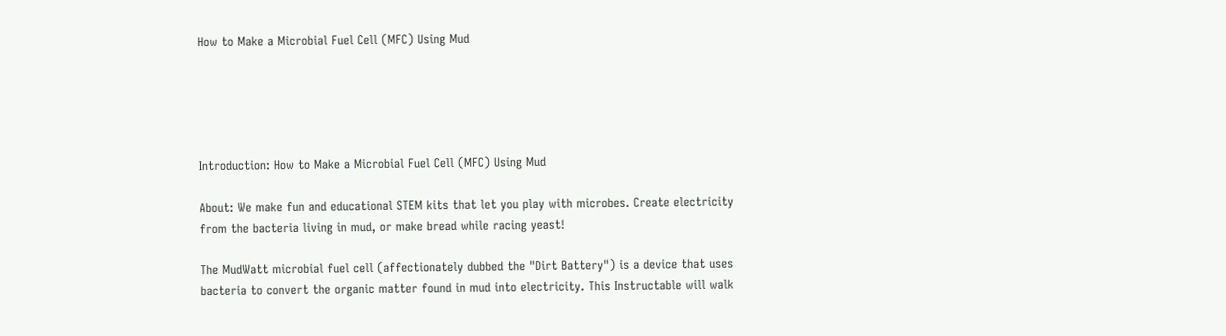How to Make a Microbial Fuel Cell (MFC) Using Mud





Introduction: How to Make a Microbial Fuel Cell (MFC) Using Mud

About: We make fun and educational STEM kits that let you play with microbes. Create electricity from the bacteria living in mud, or make bread while racing yeast!

The MudWatt microbial fuel cell (affectionately dubbed the "Dirt Battery") is a device that uses bacteria to convert the organic matter found in mud into electricity. This Instructable will walk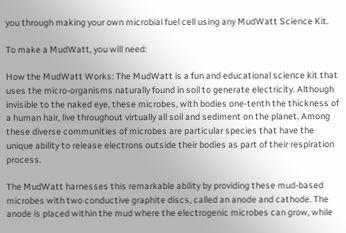you through making your own microbial fuel cell using any MudWatt Science Kit.

To make a MudWatt, you will need:

How the MudWatt Works: The MudWatt is a fun and educational science kit that uses the micro-organisms naturally found in soil to generate electricity. Although invisible to the naked eye, these microbes, with bodies one-tenth the thickness of a human hair, live throughout virtually all soil and sediment on the planet. Among these diverse communities of microbes are particular species that have the unique ability to release electrons outside their bodies as part of their respiration process.

The MudWatt harnesses this remarkable ability by providing these mud-based microbes with two conductive graphite discs, called an anode and cathode. The anode is placed within the mud where the electrogenic microbes can grow, while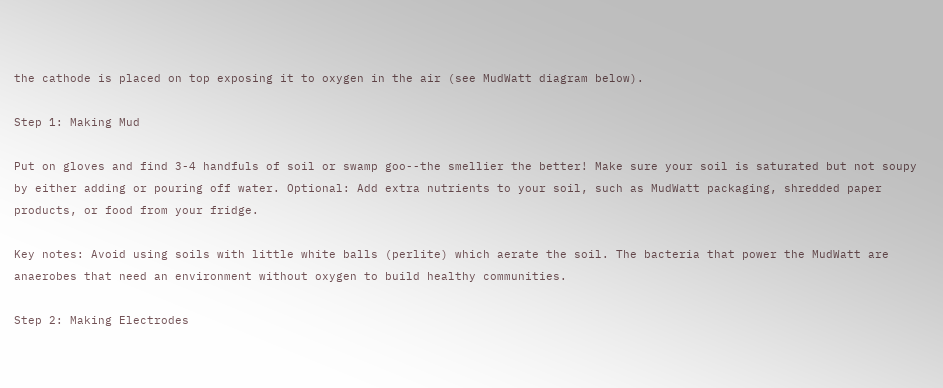the cathode is placed on top exposing it to oxygen in the air (see MudWatt diagram below).

Step 1: Making Mud

Put on gloves and find 3-4 handfuls of soil or swamp goo--the smellier the better! Make sure your soil is saturated but not soupy by either adding or pouring off water. Optional: Add extra nutrients to your soil, such as MudWatt packaging, shredded paper products, or food from your fridge.

Key notes: Avoid using soils with little white balls (perlite) which aerate the soil. The bacteria that power the MudWatt are anaerobes that need an environment without oxygen to build healthy communities.

Step 2: Making Electrodes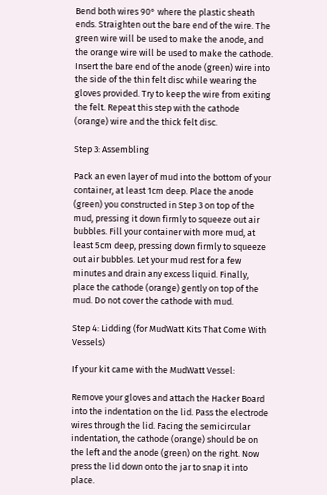Bend both wires 90° where the plastic sheath ends. Straighten out the bare end of the wire. The green wire will be used to make the anode, and the orange wire will be used to make the cathode. Insert the bare end of the anode (green) wire into the side of the thin felt disc while wearing the gloves provided. Try to keep the wire from exiting the felt. Repeat this step with the cathode (orange) wire and the thick felt disc.

Step 3: Assembling

Pack an even layer of mud into the bottom of your container, at least 1cm deep. Place the anode (green) you constructed in Step 3 on top of the mud, pressing it down firmly to squeeze out air bubbles. Fill your container with more mud, at least 5cm deep, pressing down firmly to squeeze out air bubbles. Let your mud rest for a few minutes and drain any excess liquid. Finally, place the cathode (orange) gently on top of the mud. Do not cover the cathode with mud.

Step 4: Lidding (for MudWatt Kits That Come With Vessels)

If your kit came with the MudWatt Vessel:

Remove your gloves and attach the Hacker Board into the indentation on the lid. Pass the electrode wires through the lid. Facing the semicircular indentation, the cathode (orange) should be on the left and the anode (green) on the right. Now press the lid down onto the jar to snap it into place.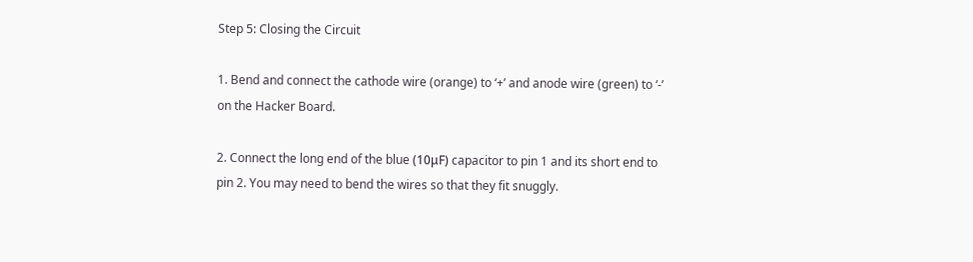Step 5: Closing the Circuit

1. Bend and connect the cathode wire (orange) to ‘+’ and anode wire (green) to ‘-’ on the Hacker Board.

2. Connect the long end of the blue (10μF) capacitor to pin 1 and its short end to pin 2. You may need to bend the wires so that they fit snuggly.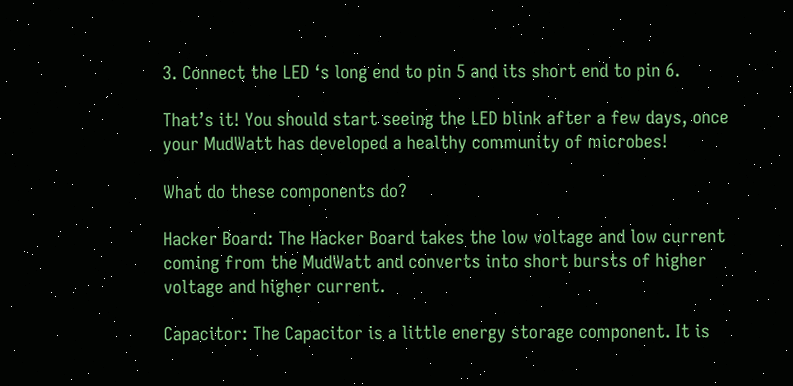3. Connect the LED ‘s long end to pin 5 and its short end to pin 6.

That’s it! You should start seeing the LED blink after a few days, once your MudWatt has developed a healthy community of microbes!

What do these components do?

Hacker Board: The Hacker Board takes the low voltage and low current coming from the MudWatt and converts into short bursts of higher voltage and higher current.

Capacitor: The Capacitor is a little energy storage component. It is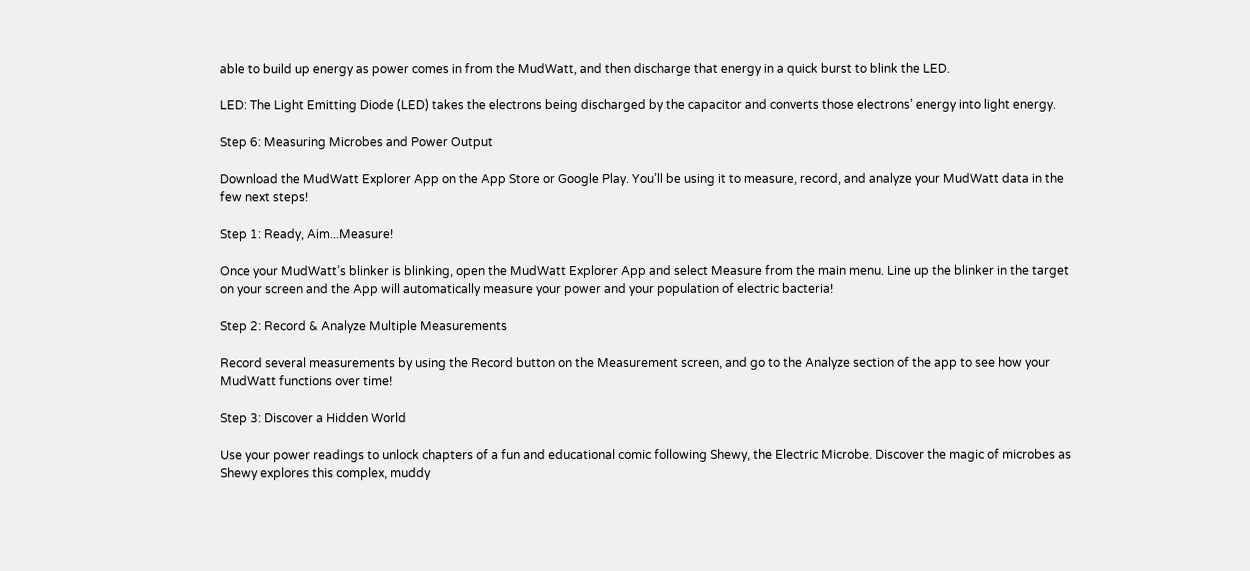able to build up energy as power comes in from the MudWatt, and then discharge that energy in a quick burst to blink the LED.

LED: The Light Emitting Diode (LED) takes the electrons being discharged by the capacitor and converts those electrons’ energy into light energy.

Step 6: Measuring Microbes and Power Output

Download the MudWatt Explorer App on the App Store or Google Play. You’ll be using it to measure, record, and analyze your MudWatt data in the few next steps!

Step 1: Ready, Aim...Measure!

Once your MudWatt’s blinker is blinking, open the MudWatt Explorer App and select Measure from the main menu. Line up the blinker in the target on your screen and the App will automatically measure your power and your population of electric bacteria!

Step 2: Record & Analyze Multiple Measurements

Record several measurements by using the Record button on the Measurement screen, and go to the Analyze section of the app to see how your MudWatt functions over time!

Step 3: Discover a Hidden World

Use your power readings to unlock chapters of a fun and educational comic following Shewy, the Electric Microbe. Discover the magic of microbes as Shewy explores this complex, muddy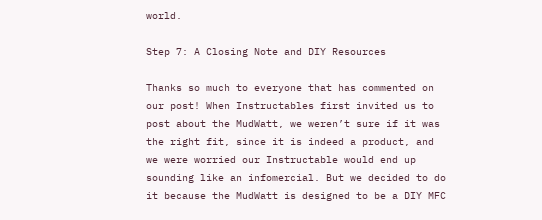world.

Step 7: A Closing Note and DIY Resources

Thanks so much to everyone that has commented on our post! When Instructables first invited us to post about the MudWatt, we weren’t sure if it was the right fit, since it is indeed a product, and we were worried our Instructable would end up sounding like an infomercial. But we decided to do it because the MudWatt is designed to be a DIY MFC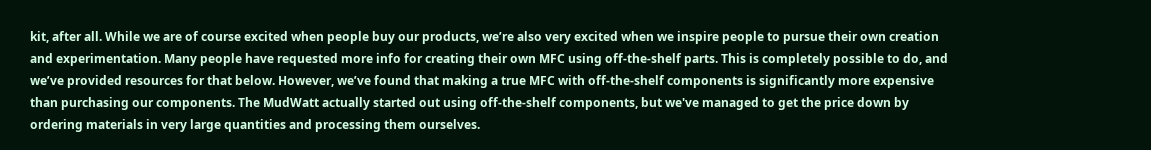kit, after all. While we are of course excited when people buy our products, we’re also very excited when we inspire people to pursue their own creation and experimentation. Many people have requested more info for creating their own MFC using off-the-shelf parts. This is completely possible to do, and we’ve provided resources for that below. However, we’ve found that making a true MFC with off-the-shelf components is significantly more expensive than purchasing our components. The MudWatt actually started out using off-the-shelf components, but we've managed to get the price down by ordering materials in very large quantities and processing them ourselves.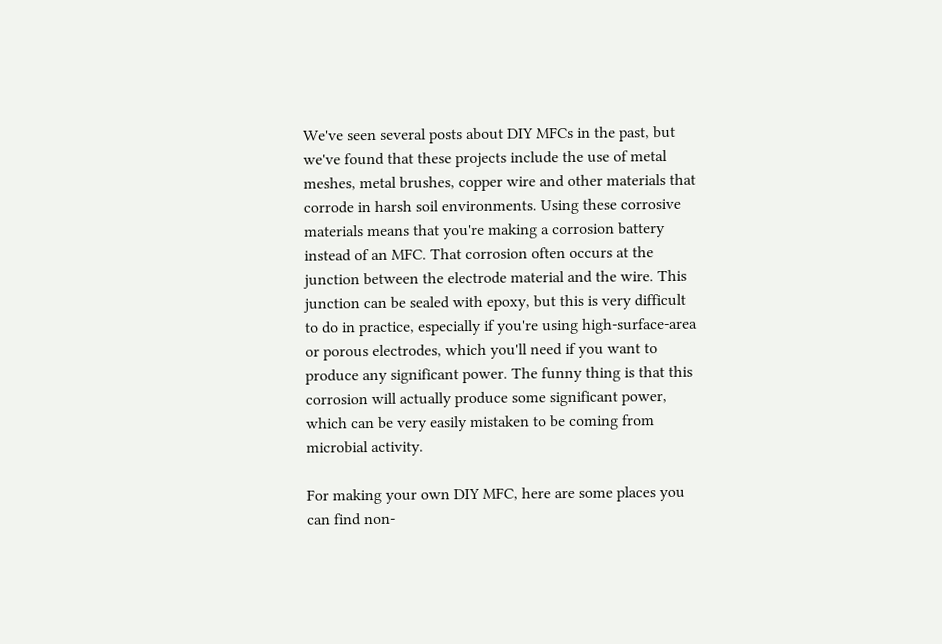We've seen several posts about DIY MFCs in the past, but we've found that these projects include the use of metal meshes, metal brushes, copper wire and other materials that corrode in harsh soil environments. Using these corrosive materials means that you're making a corrosion battery instead of an MFC. That corrosion often occurs at the junction between the electrode material and the wire. This junction can be sealed with epoxy, but this is very difficult to do in practice, especially if you're using high-surface-area or porous electrodes, which you'll need if you want to produce any significant power. The funny thing is that this corrosion will actually produce some significant power, which can be very easily mistaken to be coming from microbial activity.

For making your own DIY MFC, here are some places you can find non-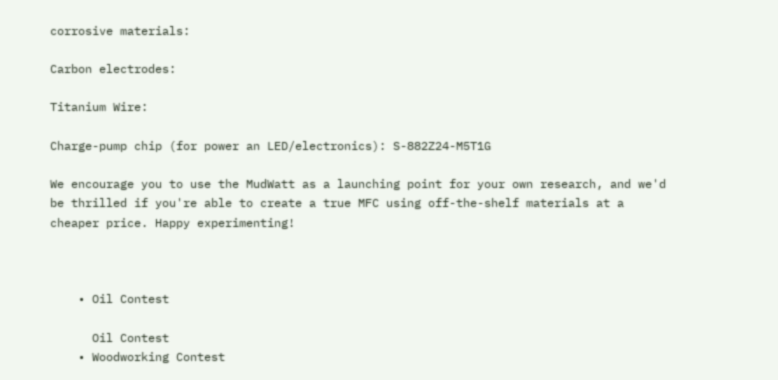corrosive materials:

Carbon electrodes:

Titanium Wire:

Charge-pump chip (for power an LED/electronics): S-882Z24-M5T1G

We encourage you to use the MudWatt as a launching point for your own research, and we'd be thrilled if you're able to create a true MFC using off-the-shelf materials at a cheaper price. Happy experimenting!



    • Oil Contest

      Oil Contest
    • Woodworking Contest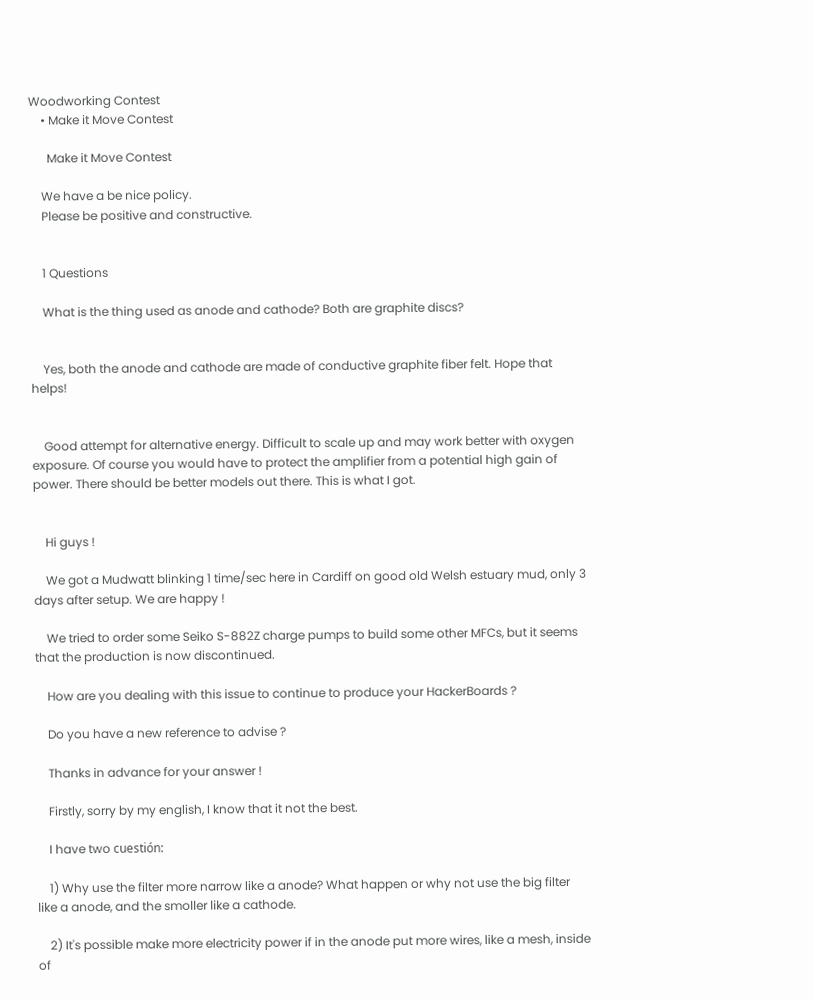Woodworking Contest
    • Make it Move Contest

      Make it Move Contest

    We have a be nice policy.
    Please be positive and constructive.


    1 Questions

    What is the thing used as anode and cathode? Both are graphite discs?


    Yes, both the anode and cathode are made of conductive graphite fiber felt. Hope that helps!


    Good attempt for alternative energy. Difficult to scale up and may work better with oxygen exposure. Of course you would have to protect the amplifier from a potential high gain of power. There should be better models out there. This is what I got.


    Hi guys !

    We got a Mudwatt blinking 1 time/sec here in Cardiff on good old Welsh estuary mud, only 3 days after setup. We are happy !

    We tried to order some Seiko S-882Z charge pumps to build some other MFCs, but it seems that the production is now discontinued.

    How are you dealing with this issue to continue to produce your HackerBoards ?

    Do you have a new reference to advise ?

    Thanks in advance for your answer !

    Firstly, sorry by my english, I know that it not the best.

    I have two cuestión:

    1) Why use the filter more narrow like a anode? What happen or why not use the big filter like a anode, and the smoller like a cathode.

    2) It's possible make more electricity power if in the anode put more wires, like a mesh, inside of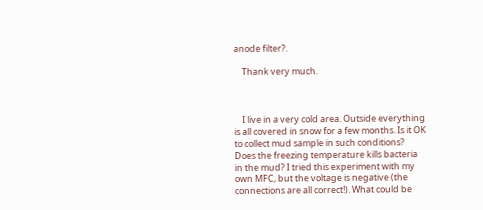anode filter?.

    Thank very much.



    I live in a very cold area. Outside everything is all covered in snow for a few months. Is it OK to collect mud sample in such conditions? Does the freezing temperature kills bacteria in the mud? I tried this experiment with my own MFC, but the voltage is negative (the connections are all correct!). What could be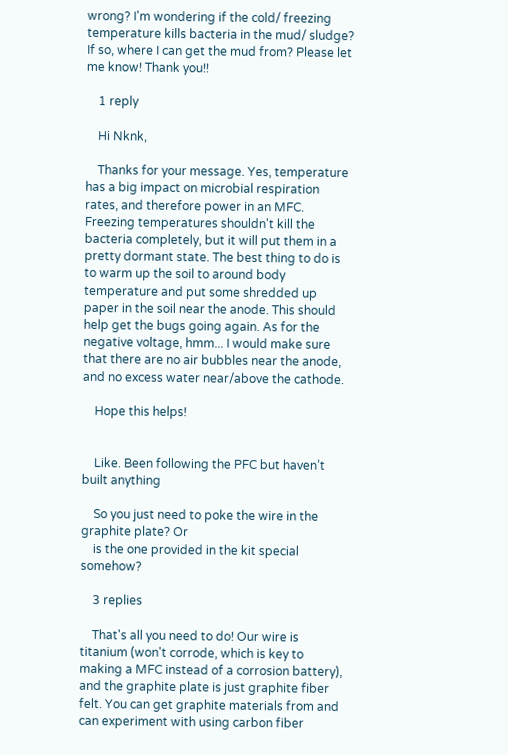wrong? I'm wondering if the cold/ freezing temperature kills bacteria in the mud/ sludge? If so, where I can get the mud from? Please let me know! Thank you!!

    1 reply

    Hi Nknk,

    Thanks for your message. Yes, temperature has a big impact on microbial respiration rates, and therefore power in an MFC. Freezing temperatures shouldn't kill the bacteria completely, but it will put them in a pretty dormant state. The best thing to do is to warm up the soil to around body temperature and put some shredded up paper in the soil near the anode. This should help get the bugs going again. As for the negative voltage, hmm... I would make sure that there are no air bubbles near the anode, and no excess water near/above the cathode.

    Hope this helps!


    Like. Been following the PFC but haven’t built anything

    So you just need to poke the wire in the graphite plate? Or
    is the one provided in the kit special somehow?

    3 replies

    That's all you need to do! Our wire is titanium (won't corrode, which is key to making a MFC instead of a corrosion battery), and the graphite plate is just graphite fiber felt. You can get graphite materials from and can experiment with using carbon fiber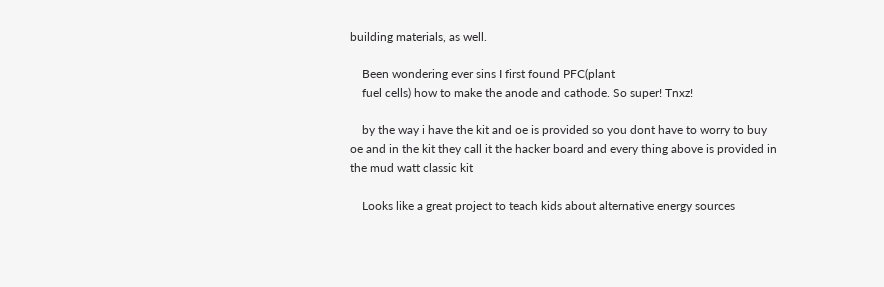building materials, as well.

    Been wondering ever sins I first found PFC(plant
    fuel cells) how to make the anode and cathode. So super! Tnxz!

    by the way i have the kit and oe is provided so you dont have to worry to buy oe and in the kit they call it the hacker board and every thing above is provided in the mud watt classic kit

    Looks like a great project to teach kids about alternative energy sources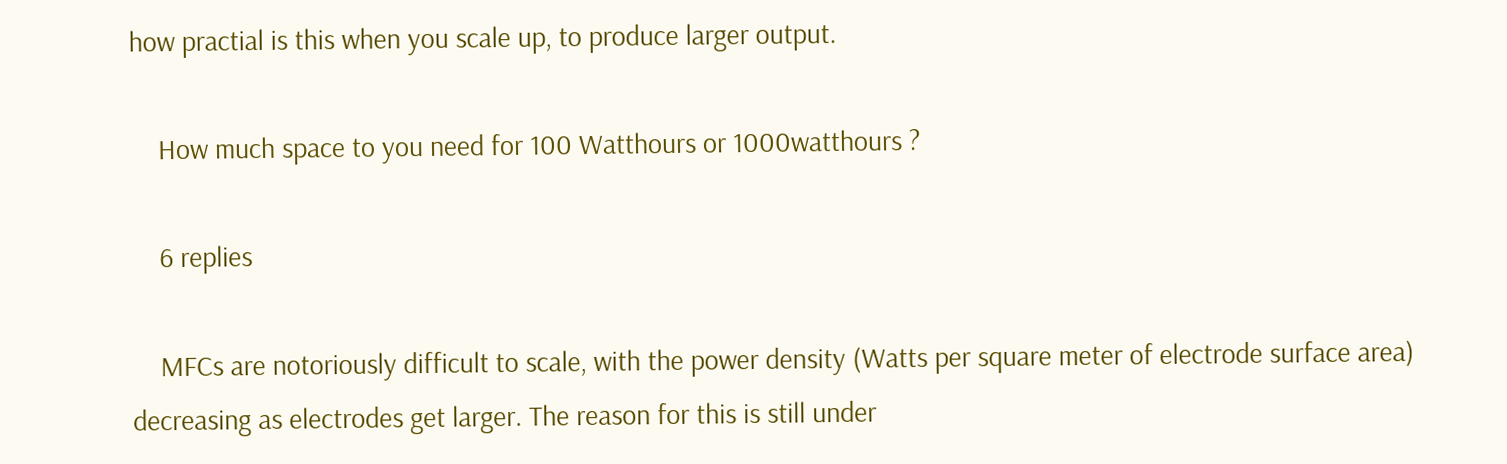how practial is this when you scale up, to produce larger output.

    How much space to you need for 100 Watthours or 1000watthours ?

    6 replies

    MFCs are notoriously difficult to scale, with the power density (Watts per square meter of electrode surface area) decreasing as electrodes get larger. The reason for this is still under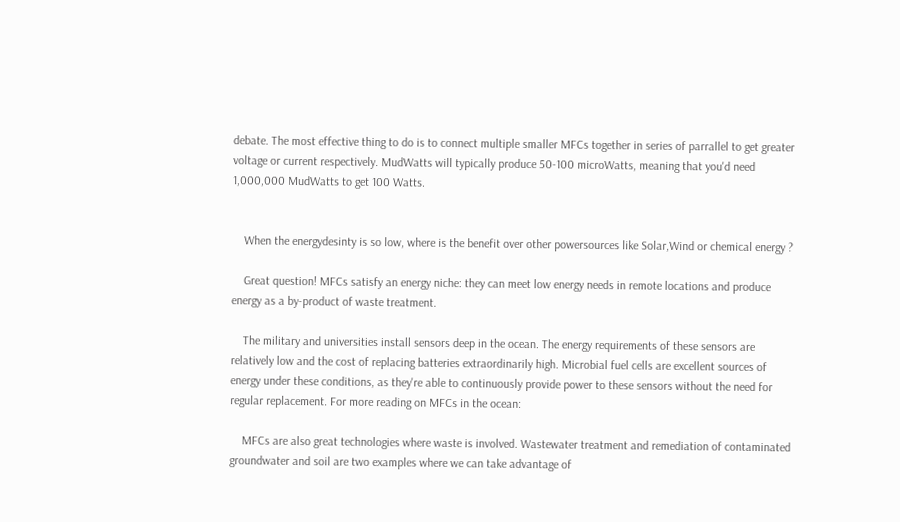debate. The most effective thing to do is to connect multiple smaller MFCs together in series of parrallel to get greater voltage or current respectively. MudWatts will typically produce 50-100 microWatts, meaning that you'd need 1,000,000 MudWatts to get 100 Watts.


    When the energydesinty is so low, where is the benefit over other powersources like Solar,Wind or chemical energy ?

    Great question! MFCs satisfy an energy niche: they can meet low energy needs in remote locations and produce energy as a by-product of waste treatment.

    The military and universities install sensors deep in the ocean. The energy requirements of these sensors are relatively low and the cost of replacing batteries extraordinarily high. Microbial fuel cells are excellent sources of energy under these conditions, as they're able to continuously provide power to these sensors without the need for regular replacement. For more reading on MFCs in the ocean:

    MFCs are also great technologies where waste is involved. Wastewater treatment and remediation of contaminated groundwater and soil are two examples where we can take advantage of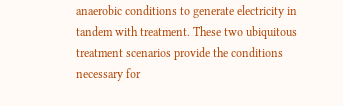anaerobic conditions to generate electricity in tandem with treatment. These two ubiquitous treatment scenarios provide the conditions necessary for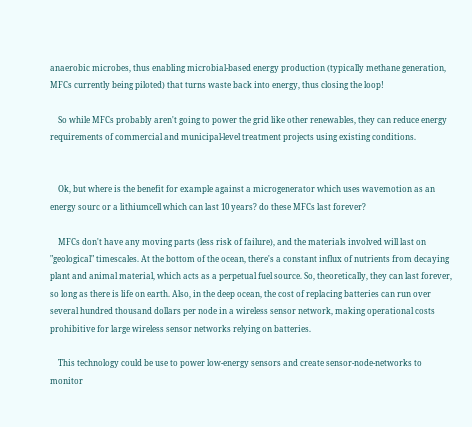anaerobic microbes, thus enabling microbial-based energy production (typically methane generation, MFCs currently being piloted) that turns waste back into energy, thus closing the loop!

    So while MFCs probably aren't going to power the grid like other renewables, they can reduce energy requirements of commercial and municipal-level treatment projects using existing conditions.


    Ok, but where is the benefit for example against a microgenerator which uses wavemotion as an energy sourc or a lithiumcell which can last 10 years? do these MFCs last forever?

    MFCs don't have any moving parts (less risk of failure), and the materials involved will last on "geological" timescales. At the bottom of the ocean, there's a constant influx of nutrients from decaying plant and animal material, which acts as a perpetual fuel source. So, theoretically, they can last forever, so long as there is life on earth. Also, in the deep ocean, the cost of replacing batteries can run over several hundred thousand dollars per node in a wireless sensor network, making operational costs prohibitive for large wireless sensor networks relying on batteries.

    This technology could be use to power low-energy sensors and create sensor-node-networks to monitor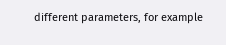different parameters, for example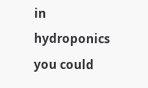in hydroponics you could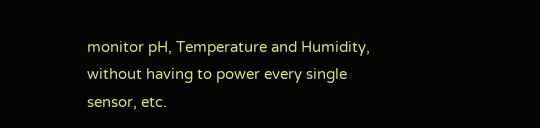monitor pH, Temperature and Humidity, without having to power every single sensor, etc.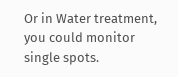Or in Water treatment, you could monitor single spots.